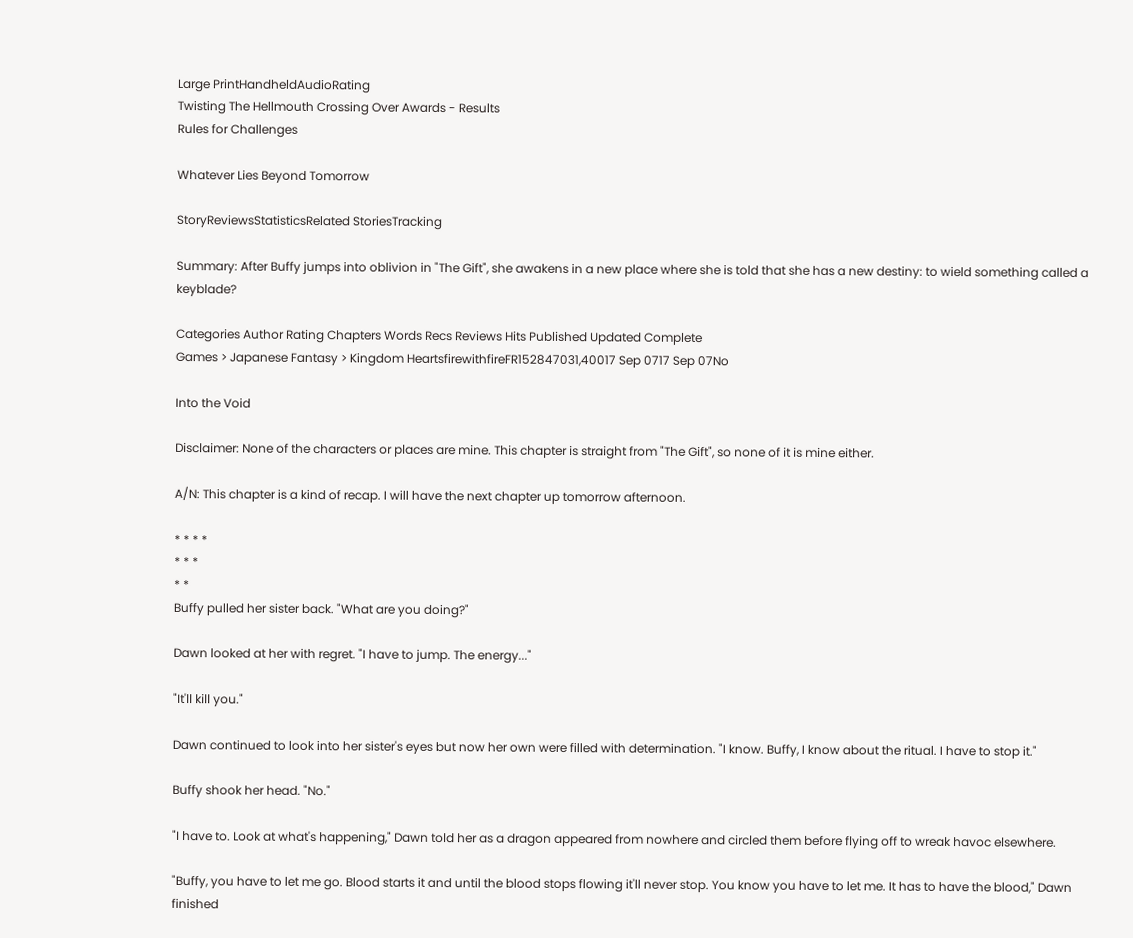Large PrintHandheldAudioRating
Twisting The Hellmouth Crossing Over Awards - Results
Rules for Challenges

Whatever Lies Beyond Tomorrow

StoryReviewsStatisticsRelated StoriesTracking

Summary: After Buffy jumps into oblivion in "The Gift", she awakens in a new place where she is told that she has a new destiny: to wield something called a keyblade?

Categories Author Rating Chapters Words Recs Reviews Hits Published Updated Complete
Games > Japanese Fantasy > Kingdom HeartsfirewithfireFR152847031,40017 Sep 0717 Sep 07No

Into the Void

Disclaimer: None of the characters or places are mine. This chapter is straight from "The Gift", so none of it is mine either.

A/N: This chapter is a kind of recap. I will have the next chapter up tomorrow afternoon.

* * * *
* * *
* *
Buffy pulled her sister back. "What are you doing?"

Dawn looked at her with regret. "I have to jump. The energy..."

"It'll kill you."

Dawn continued to look into her sister's eyes but now her own were filled with determination. "I know. Buffy, I know about the ritual. I have to stop it."

Buffy shook her head. "No."

"I have to. Look at what's happening," Dawn told her as a dragon appeared from nowhere and circled them before flying off to wreak havoc elsewhere.

"Buffy, you have to let me go. Blood starts it and until the blood stops flowing it'll never stop. You know you have to let me. It has to have the blood," Dawn finished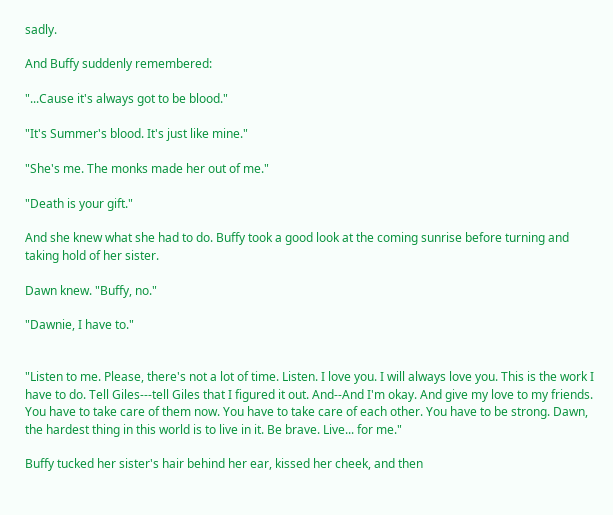sadly.

And Buffy suddenly remembered:

"...Cause it's always got to be blood."

"It's Summer's blood. It's just like mine."

"She's me. The monks made her out of me."

"Death is your gift."

And she knew what she had to do. Buffy took a good look at the coming sunrise before turning and taking hold of her sister.

Dawn knew. "Buffy, no."

"Dawnie, I have to."


"Listen to me. Please, there's not a lot of time. Listen. I love you. I will always love you. This is the work I have to do. Tell Giles---tell Giles that I figured it out. And--And I'm okay. And give my love to my friends. You have to take care of them now. You have to take care of each other. You have to be strong. Dawn, the hardest thing in this world is to live in it. Be brave. Live... for me."

Buffy tucked her sister's hair behind her ear, kissed her cheek, and then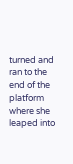turned and ran to the end of the platform where she leaped into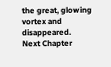the great, glowing vortex and disappeared.
Next Chapter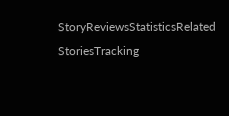StoryReviewsStatisticsRelated StoriesTracking